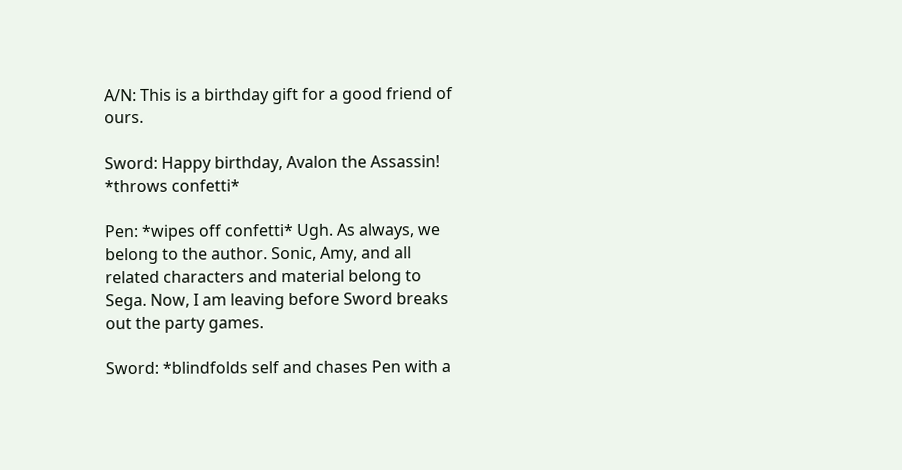A/N: This is a birthday gift for a good friend of ours.

Sword: Happy birthday, Avalon the Assassin! *throws confetti*

Pen: *wipes off confetti* Ugh. As always, we belong to the author. Sonic, Amy, and all related characters and material belong to Sega. Now, I am leaving before Sword breaks out the party games.

Sword: *blindfolds self and chases Pen with a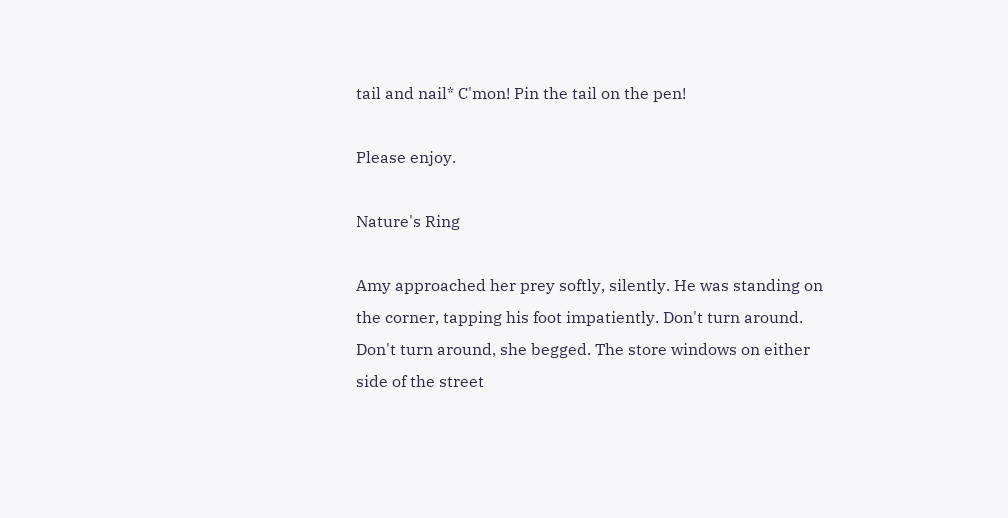tail and nail* C'mon! Pin the tail on the pen!

Please enjoy.

Nature's Ring

Amy approached her prey softly, silently. He was standing on the corner, tapping his foot impatiently. Don't turn around. Don't turn around, she begged. The store windows on either side of the street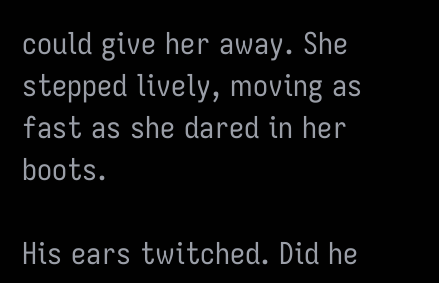could give her away. She stepped lively, moving as fast as she dared in her boots.

His ears twitched. Did he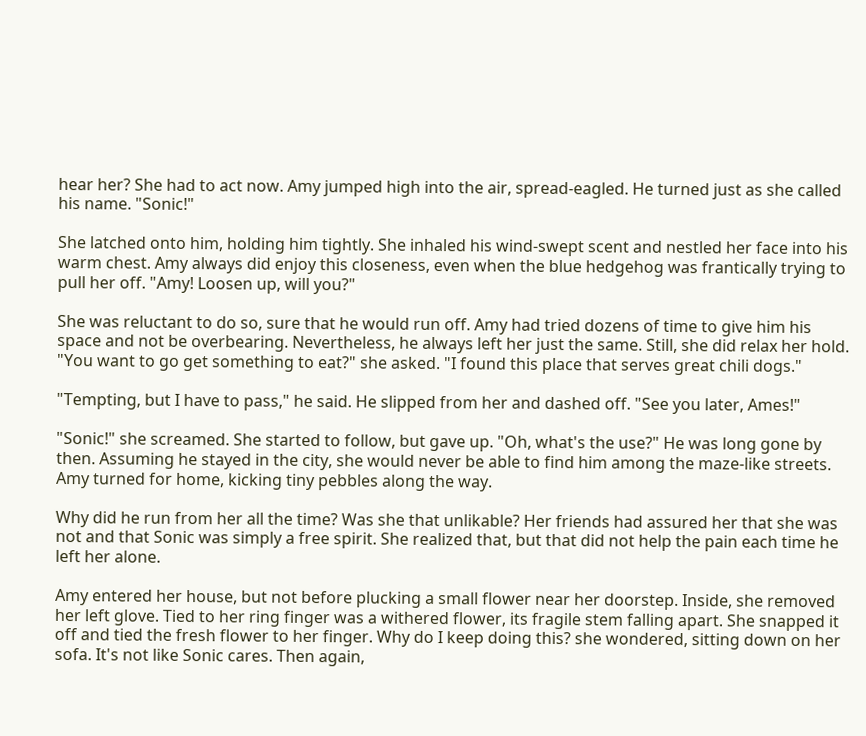hear her? She had to act now. Amy jumped high into the air, spread-eagled. He turned just as she called his name. "Sonic!"

She latched onto him, holding him tightly. She inhaled his wind-swept scent and nestled her face into his warm chest. Amy always did enjoy this closeness, even when the blue hedgehog was frantically trying to pull her off. "Amy! Loosen up, will you?"

She was reluctant to do so, sure that he would run off. Amy had tried dozens of time to give him his space and not be overbearing. Nevertheless, he always left her just the same. Still, she did relax her hold. "You want to go get something to eat?" she asked. "I found this place that serves great chili dogs."

"Tempting, but I have to pass," he said. He slipped from her and dashed off. "See you later, Ames!"

"Sonic!" she screamed. She started to follow, but gave up. "Oh, what's the use?" He was long gone by then. Assuming he stayed in the city, she would never be able to find him among the maze-like streets. Amy turned for home, kicking tiny pebbles along the way.

Why did he run from her all the time? Was she that unlikable? Her friends had assured her that she was not and that Sonic was simply a free spirit. She realized that, but that did not help the pain each time he left her alone.

Amy entered her house, but not before plucking a small flower near her doorstep. Inside, she removed her left glove. Tied to her ring finger was a withered flower, its fragile stem falling apart. She snapped it off and tied the fresh flower to her finger. Why do I keep doing this? she wondered, sitting down on her sofa. It's not like Sonic cares. Then again,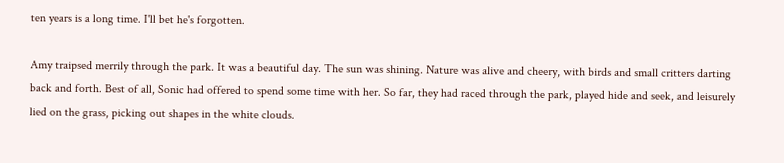ten years is a long time. I'll bet he's forgotten.

Amy traipsed merrily through the park. It was a beautiful day. The sun was shining. Nature was alive and cheery, with birds and small critters darting back and forth. Best of all, Sonic had offered to spend some time with her. So far, they had raced through the park, played hide and seek, and leisurely lied on the grass, picking out shapes in the white clouds.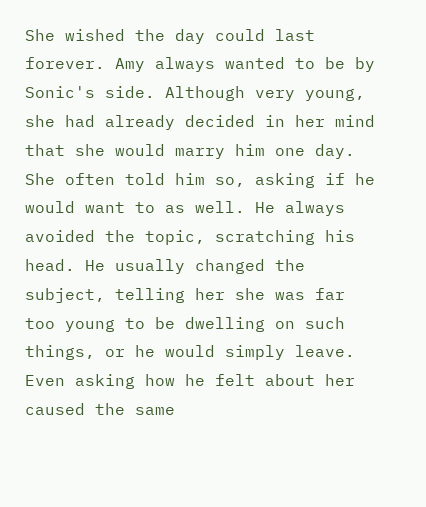She wished the day could last forever. Amy always wanted to be by Sonic's side. Although very young, she had already decided in her mind that she would marry him one day. She often told him so, asking if he would want to as well. He always avoided the topic, scratching his head. He usually changed the subject, telling her she was far too young to be dwelling on such things, or he would simply leave. Even asking how he felt about her caused the same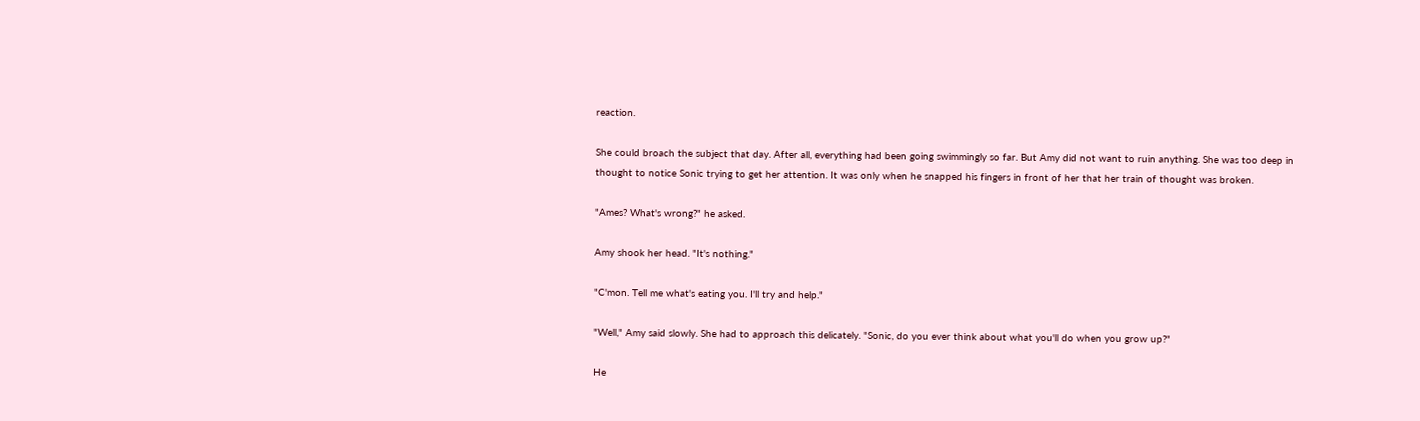reaction.

She could broach the subject that day. After all, everything had been going swimmingly so far. But Amy did not want to ruin anything. She was too deep in thought to notice Sonic trying to get her attention. It was only when he snapped his fingers in front of her that her train of thought was broken.

"Ames? What's wrong?" he asked.

Amy shook her head. "It's nothing."

"C'mon. Tell me what's eating you. I'll try and help."

"Well," Amy said slowly. She had to approach this delicately. "Sonic, do you ever think about what you'll do when you grow up?"

He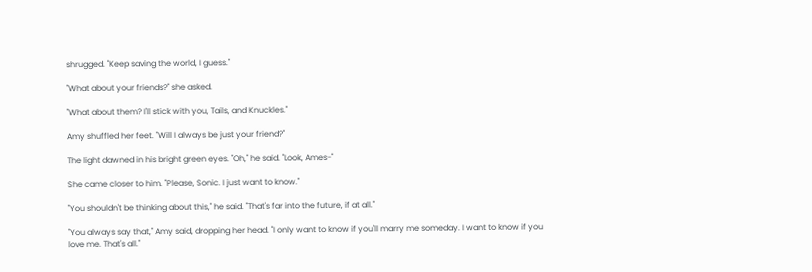shrugged. "Keep saving the world, I guess."

"What about your friends?" she asked.

"What about them? I'll stick with you, Tails, and Knuckles."

Amy shuffled her feet. "Will I always be just your friend?"

The light dawned in his bright green eyes. "Oh," he said. "Look, Ames-"

She came closer to him. "Please, Sonic. I just want to know."

"You shouldn't be thinking about this," he said. "That's far into the future, if at all."

"You always say that," Amy said, dropping her head. "I only want to know if you'll marry me someday. I want to know if you love me. That's all."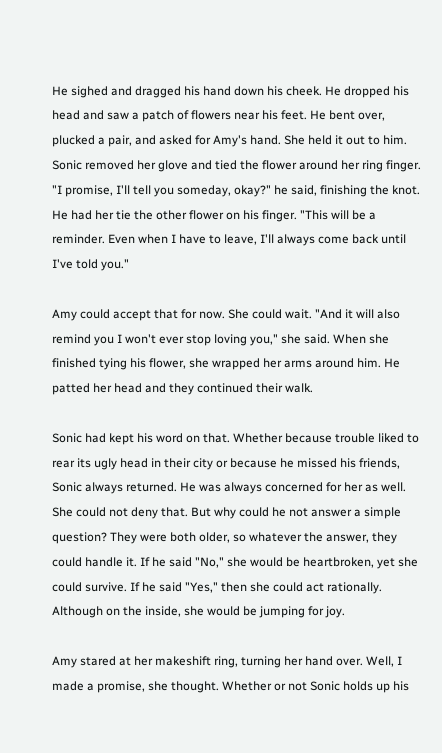He sighed and dragged his hand down his cheek. He dropped his head and saw a patch of flowers near his feet. He bent over, plucked a pair, and asked for Amy's hand. She held it out to him. Sonic removed her glove and tied the flower around her ring finger. "I promise, I'll tell you someday, okay?" he said, finishing the knot. He had her tie the other flower on his finger. "This will be a reminder. Even when I have to leave, I'll always come back until I've told you."

Amy could accept that for now. She could wait. "And it will also remind you I won't ever stop loving you," she said. When she finished tying his flower, she wrapped her arms around him. He patted her head and they continued their walk.

Sonic had kept his word on that. Whether because trouble liked to rear its ugly head in their city or because he missed his friends, Sonic always returned. He was always concerned for her as well. She could not deny that. But why could he not answer a simple question? They were both older, so whatever the answer, they could handle it. If he said "No," she would be heartbroken, yet she could survive. If he said "Yes," then she could act rationally. Although on the inside, she would be jumping for joy.

Amy stared at her makeshift ring, turning her hand over. Well, I made a promise, she thought. Whether or not Sonic holds up his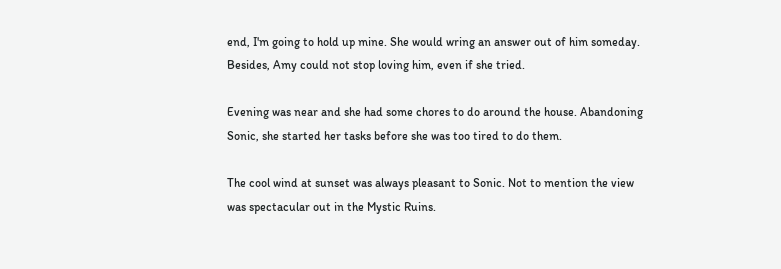end, I'm going to hold up mine. She would wring an answer out of him someday. Besides, Amy could not stop loving him, even if she tried.

Evening was near and she had some chores to do around the house. Abandoning Sonic, she started her tasks before she was too tired to do them.

The cool wind at sunset was always pleasant to Sonic. Not to mention the view was spectacular out in the Mystic Ruins.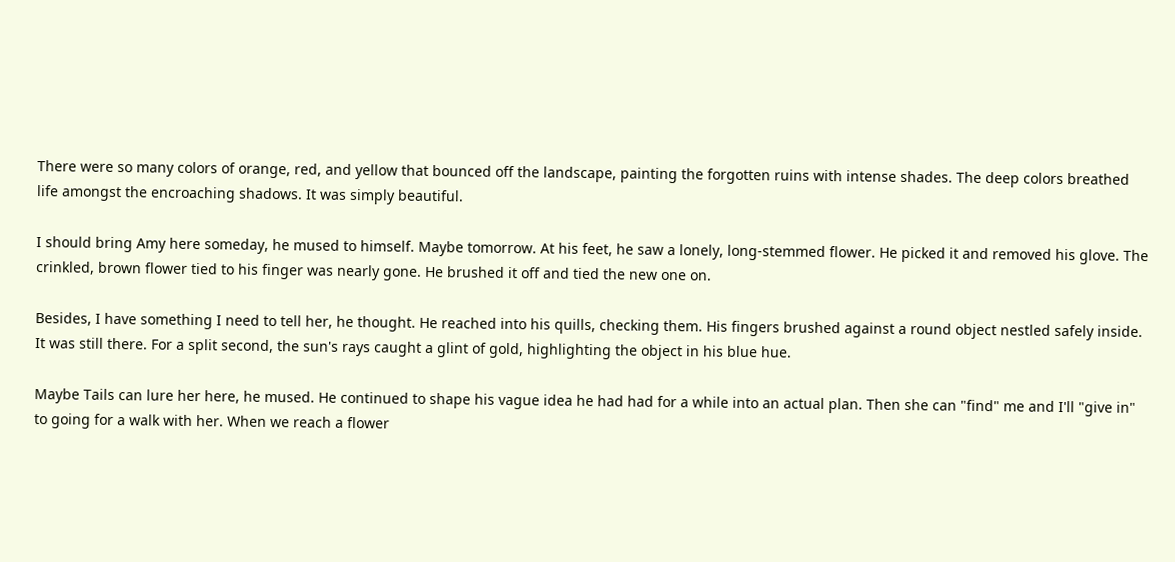There were so many colors of orange, red, and yellow that bounced off the landscape, painting the forgotten ruins with intense shades. The deep colors breathed life amongst the encroaching shadows. It was simply beautiful.

I should bring Amy here someday, he mused to himself. Maybe tomorrow. At his feet, he saw a lonely, long-stemmed flower. He picked it and removed his glove. The crinkled, brown flower tied to his finger was nearly gone. He brushed it off and tied the new one on.

Besides, I have something I need to tell her, he thought. He reached into his quills, checking them. His fingers brushed against a round object nestled safely inside. It was still there. For a split second, the sun's rays caught a glint of gold, highlighting the object in his blue hue.

Maybe Tails can lure her here, he mused. He continued to shape his vague idea he had had for a while into an actual plan. Then she can "find" me and I'll "give in" to going for a walk with her. When we reach a flower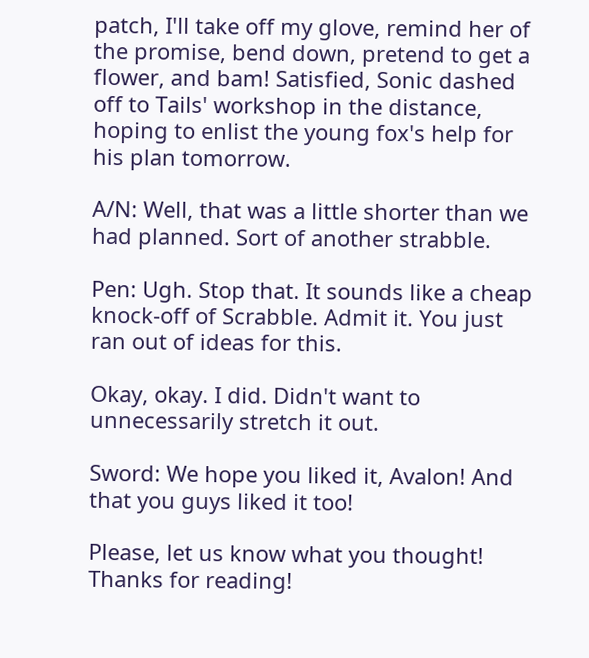patch, I'll take off my glove, remind her of the promise, bend down, pretend to get a flower, and bam! Satisfied, Sonic dashed off to Tails' workshop in the distance, hoping to enlist the young fox's help for his plan tomorrow.

A/N: Well, that was a little shorter than we had planned. Sort of another strabble.

Pen: Ugh. Stop that. It sounds like a cheap knock-off of Scrabble. Admit it. You just ran out of ideas for this.

Okay, okay. I did. Didn't want to unnecessarily stretch it out.

Sword: We hope you liked it, Avalon! And that you guys liked it too!

Please, let us know what you thought! Thanks for reading!